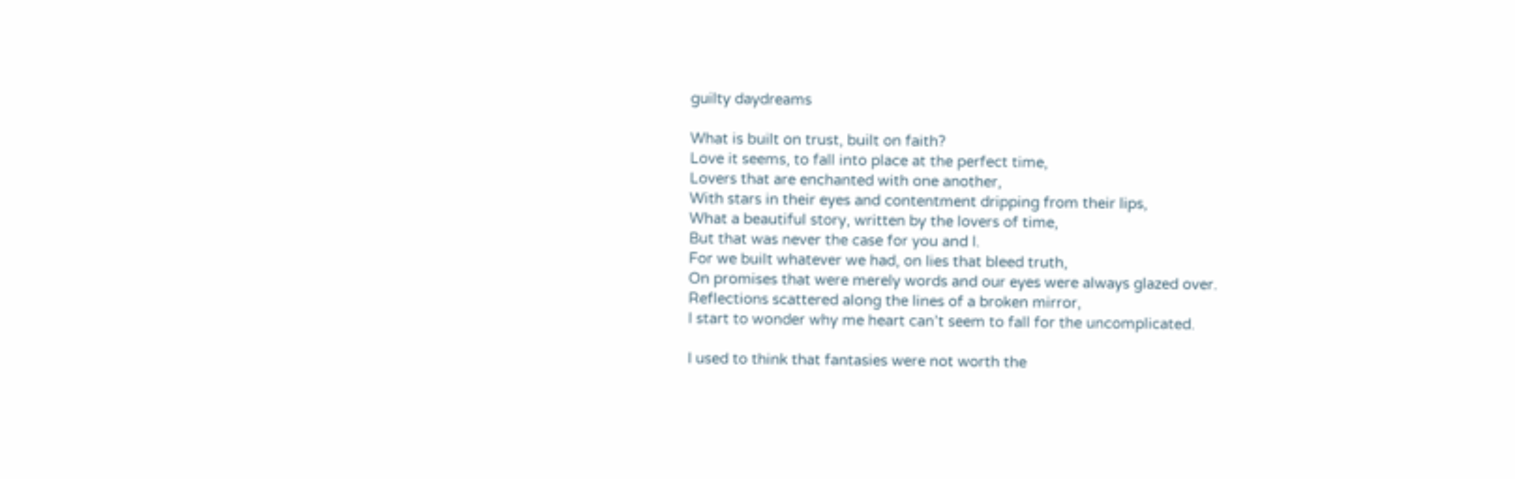guilty daydreams

What is built on trust, built on faith?
Love it seems, to fall into place at the perfect time,
Lovers that are enchanted with one another,
With stars in their eyes and contentment dripping from their lips,
What a beautiful story, written by the lovers of time,
But that was never the case for you and I.
For we built whatever we had, on lies that bleed truth,
On promises that were merely words and our eyes were always glazed over.
Reflections scattered along the lines of a broken mirror,
I start to wonder why me heart can’t seem to fall for the uncomplicated.

I used to think that fantasies were not worth the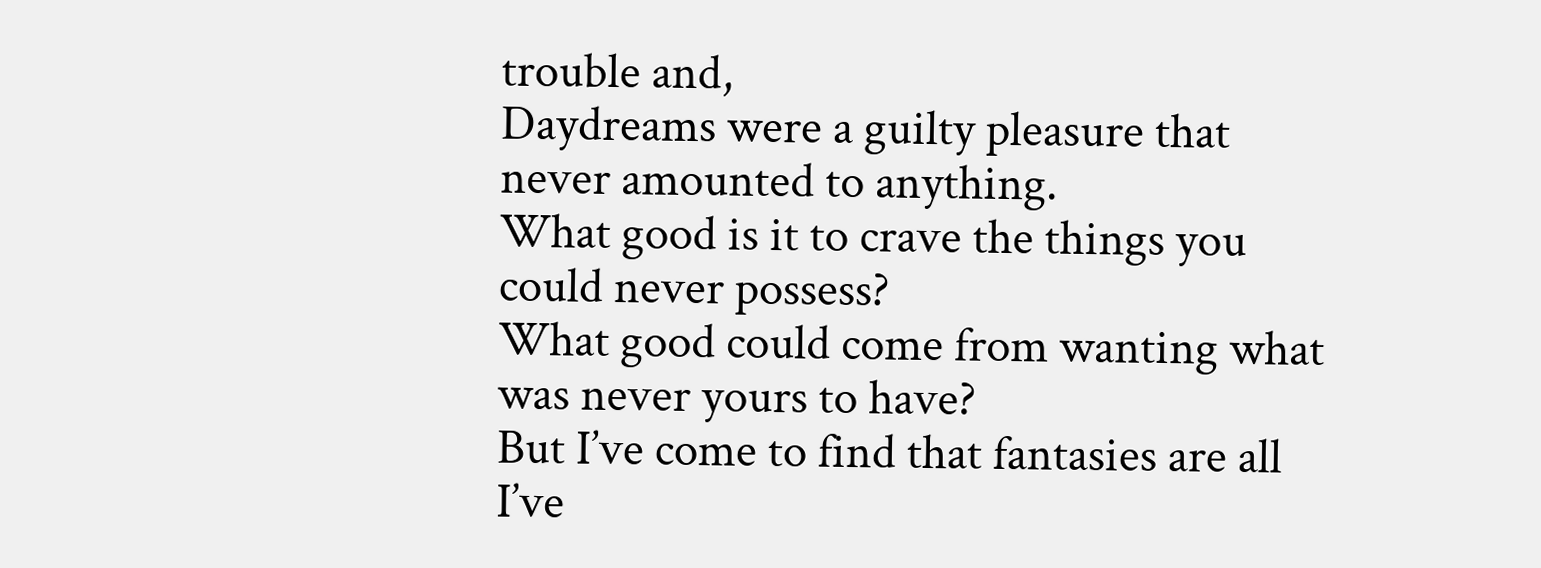trouble and,
Daydreams were a guilty pleasure that never amounted to anything.
What good is it to crave the things you could never possess?
What good could come from wanting what was never yours to have?
But I’ve come to find that fantasies are all I’ve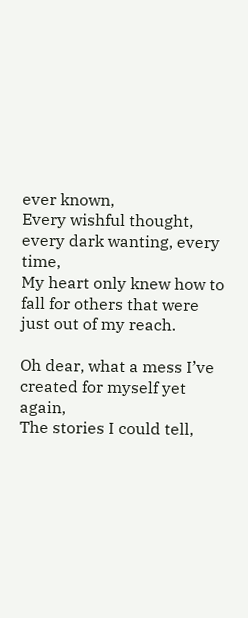ever known,
Every wishful thought, every dark wanting, every time,
My heart only knew how to fall for others that were just out of my reach.

Oh dear, what a mess I’ve created for myself yet again,
The stories I could tell,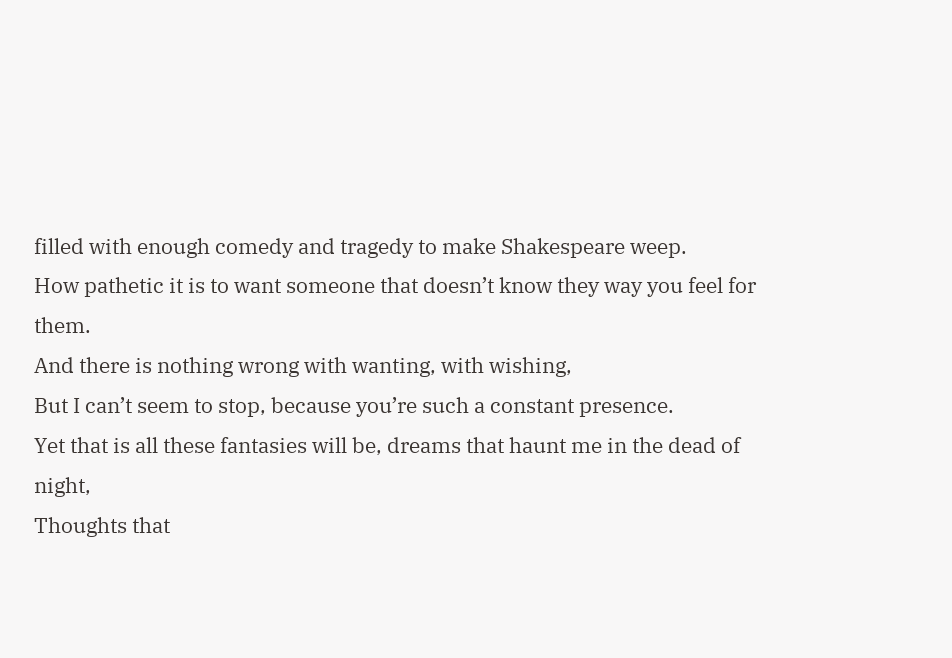filled with enough comedy and tragedy to make Shakespeare weep.
How pathetic it is to want someone that doesn’t know they way you feel for them.
And there is nothing wrong with wanting, with wishing,
But I can’t seem to stop, because you’re such a constant presence.
Yet that is all these fantasies will be, dreams that haunt me in the dead of night,
Thoughts that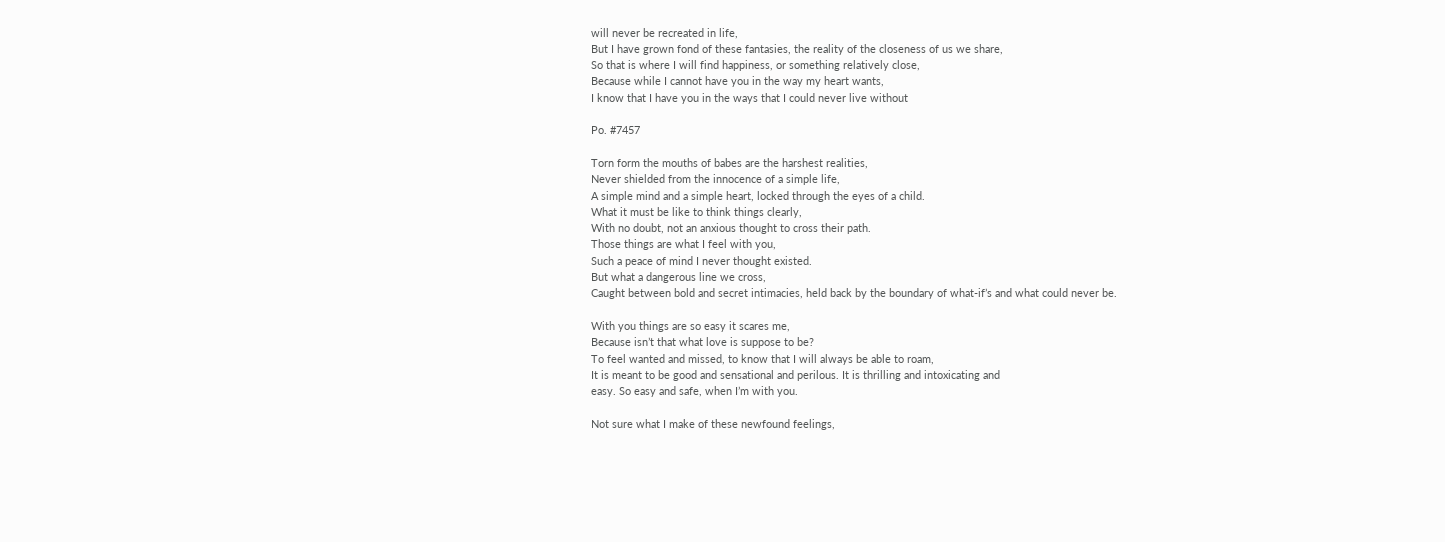will never be recreated in life,
But I have grown fond of these fantasies, the reality of the closeness of us we share,
So that is where I will find happiness, or something relatively close,
Because while I cannot have you in the way my heart wants,
I know that I have you in the ways that I could never live without

Po. #7457

Torn form the mouths of babes are the harshest realities,
Never shielded from the innocence of a simple life,
A simple mind and a simple heart, locked through the eyes of a child.
What it must be like to think things clearly,
With no doubt, not an anxious thought to cross their path.
Those things are what I feel with you,
Such a peace of mind I never thought existed.
But what a dangerous line we cross,
Caught between bold and secret intimacies, held back by the boundary of what-if’s and what could never be.

With you things are so easy it scares me,
Because isn’t that what love is suppose to be?
To feel wanted and missed, to know that I will always be able to roam,
It is meant to be good and sensational and perilous. It is thrilling and intoxicating and
easy. So easy and safe, when I’m with you.

Not sure what I make of these newfound feelings,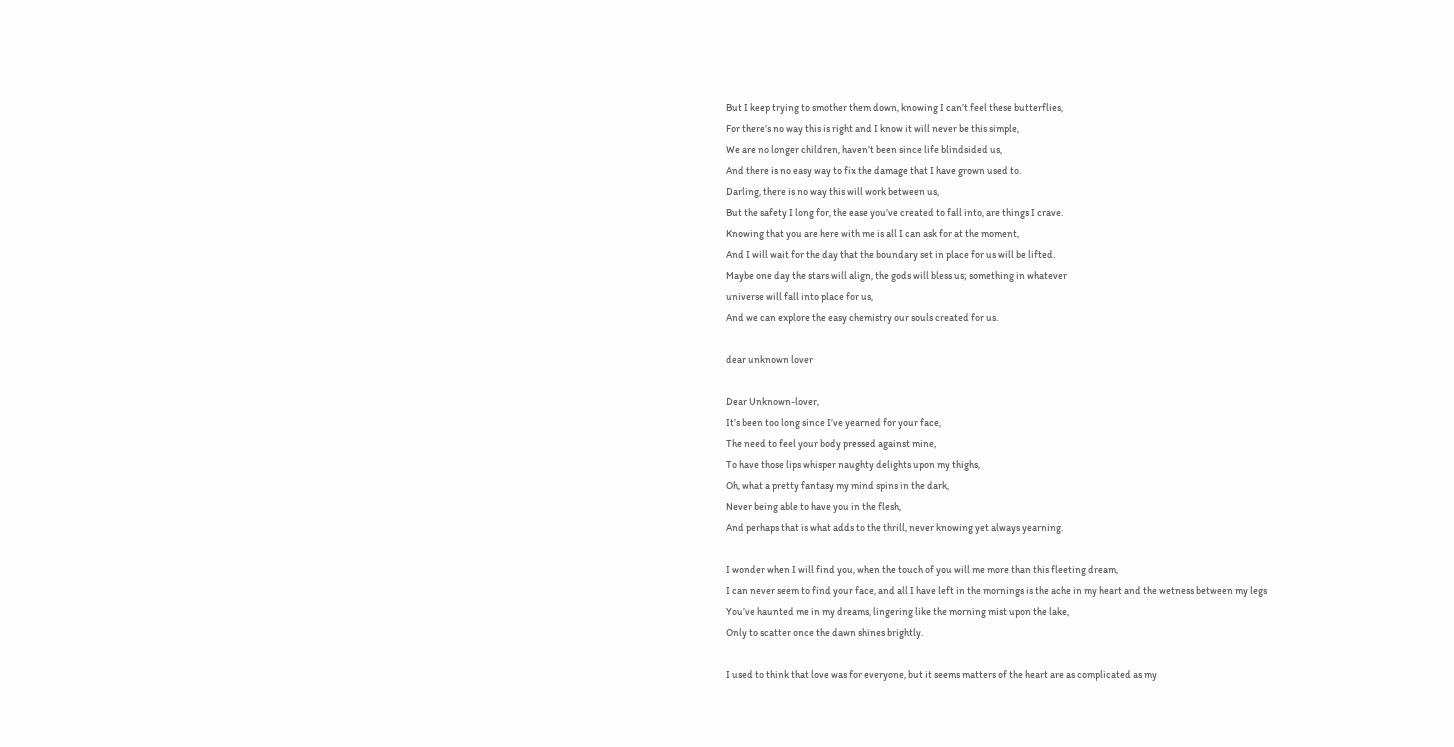But I keep trying to smother them down, knowing I can’t feel these butterflies,
For there’s no way this is right and I know it will never be this simple,
We are no longer children, haven’t been since life blindsided us,
And there is no easy way to fix the damage that I have grown used to.
Darling, there is no way this will work between us,
But the safety I long for, the ease you’ve created to fall into, are things I crave.
Knowing that you are here with me is all I can ask for at the moment,
And I will wait for the day that the boundary set in place for us will be lifted.
Maybe one day the stars will align, the gods will bless us; something in whatever
universe will fall into place for us,
And we can explore the easy chemistry our souls created for us.

dear unknown lover

Dear Unknown-lover,
It’s been too long since I’ve yearned for your face,
The need to feel your body pressed against mine,
To have those lips whisper naughty delights upon my thighs,
Oh, what a pretty fantasy my mind spins in the dark,
Never being able to have you in the flesh,
And perhaps that is what adds to the thrill, never knowing yet always yearning.

I wonder when I will find you, when the touch of you will me more than this fleeting dream,
I can never seem to find your face, and all I have left in the mornings is the ache in my heart and the wetness between my legs
You’ve haunted me in my dreams, lingering like the morning mist upon the lake,
Only to scatter once the dawn shines brightly.

I used to think that love was for everyone, but it seems matters of the heart are as complicated as my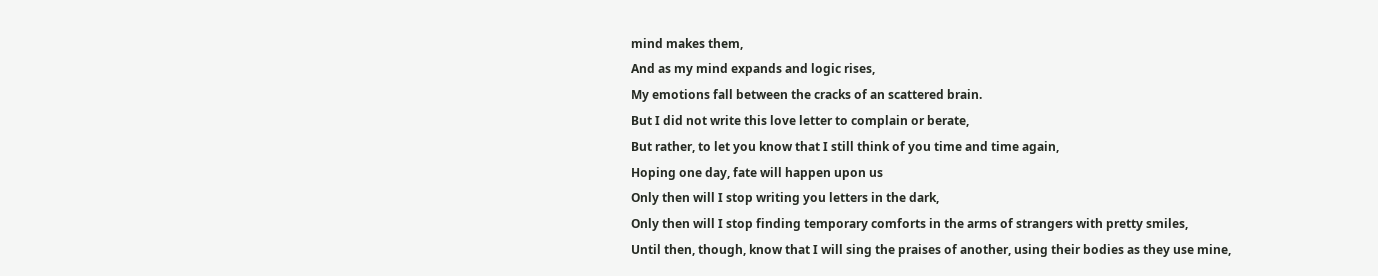mind makes them,
And as my mind expands and logic rises,
My emotions fall between the cracks of an scattered brain.
But I did not write this love letter to complain or berate,
But rather, to let you know that I still think of you time and time again,
Hoping one day, fate will happen upon us
Only then will I stop writing you letters in the dark,
Only then will I stop finding temporary comforts in the arms of strangers with pretty smiles,
Until then, though, know that I will sing the praises of another, using their bodies as they use mine,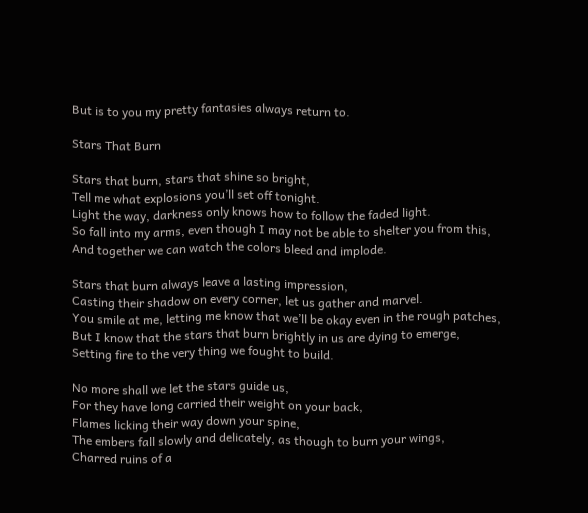But is to you my pretty fantasies always return to.

Stars That Burn

Stars that burn, stars that shine so bright,
Tell me what explosions you’ll set off tonight.
Light the way, darkness only knows how to follow the faded light.
So fall into my arms, even though I may not be able to shelter you from this,
And together we can watch the colors bleed and implode.

Stars that burn always leave a lasting impression,
Casting their shadow on every corner, let us gather and marvel.
You smile at me, letting me know that we’ll be okay even in the rough patches,
But I know that the stars that burn brightly in us are dying to emerge,
Setting fire to the very thing we fought to build.

No more shall we let the stars guide us,
For they have long carried their weight on your back,
Flames licking their way down your spine,
The embers fall slowly and delicately, as though to burn your wings,
Charred ruins of a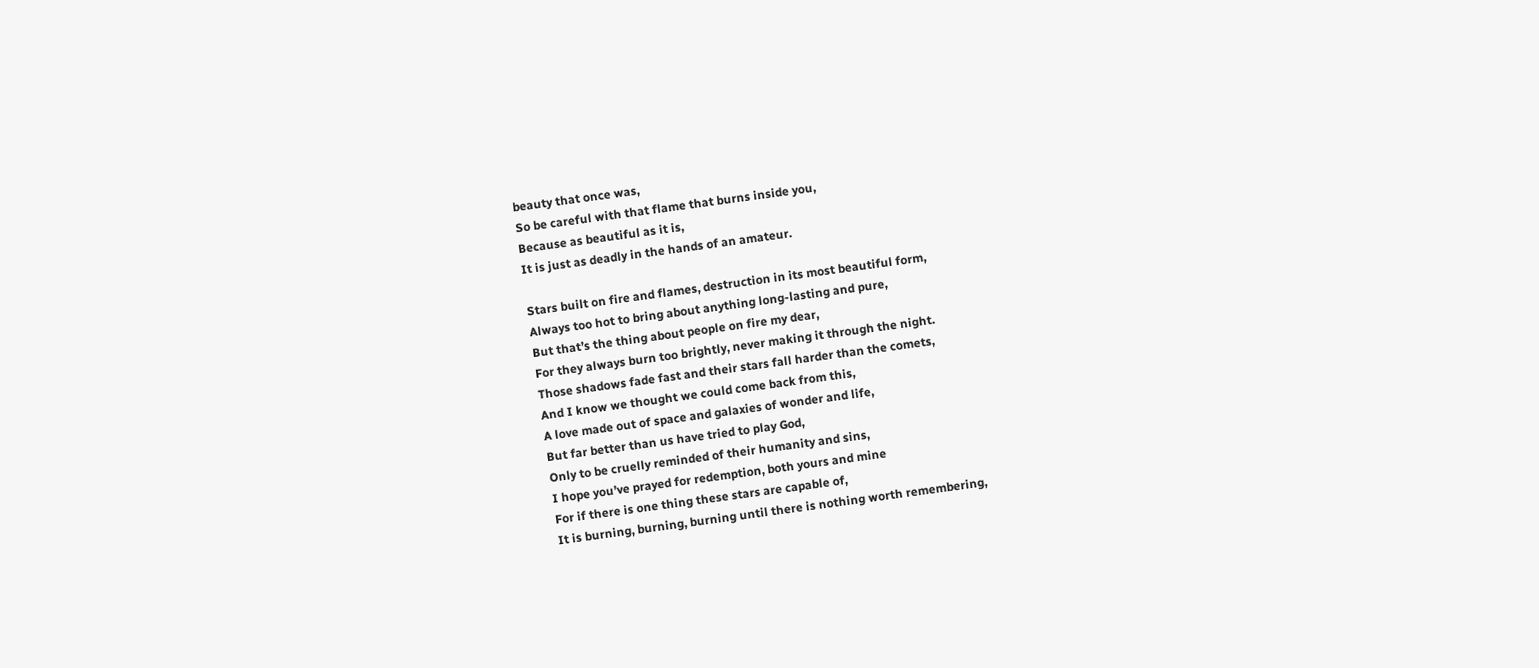beauty that once was,
So be careful with that flame that burns inside you,
Because as beautiful as it is,
It is just as deadly in the hands of an amateur.

Stars built on fire and flames, destruction in its most beautiful form,
Always too hot to bring about anything long-lasting and pure,
But that’s the thing about people on fire my dear,
For they always burn too brightly, never making it through the night.
Those shadows fade fast and their stars fall harder than the comets,
And I know we thought we could come back from this,
A love made out of space and galaxies of wonder and life,
But far better than us have tried to play God,
Only to be cruelly reminded of their humanity and sins,
I hope you’ve prayed for redemption, both yours and mine
For if there is one thing these stars are capable of,
It is burning, burning, burning until there is nothing worth remembering,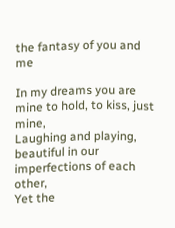the fantasy of you and me

In my dreams you are mine to hold, to kiss, just mine,
Laughing and playing, beautiful in our imperfections of each other,
Yet the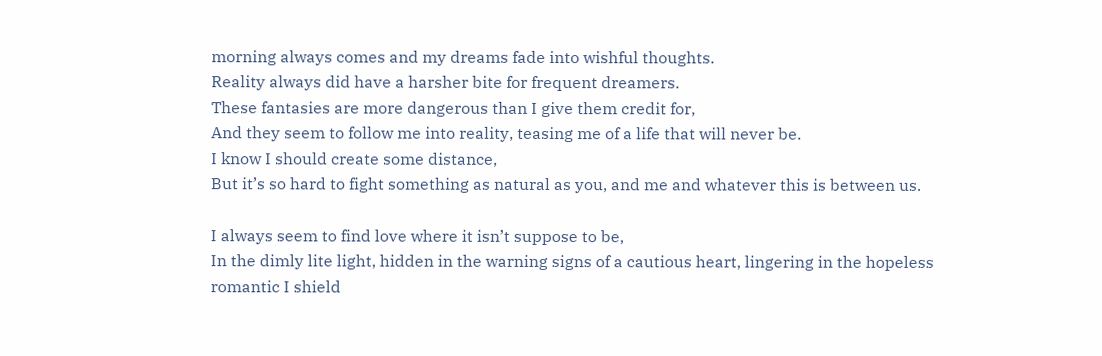morning always comes and my dreams fade into wishful thoughts.
Reality always did have a harsher bite for frequent dreamers.
These fantasies are more dangerous than I give them credit for,
And they seem to follow me into reality, teasing me of a life that will never be.
I know I should create some distance,
But it’s so hard to fight something as natural as you, and me and whatever this is between us.

I always seem to find love where it isn’t suppose to be,
In the dimly lite light, hidden in the warning signs of a cautious heart, lingering in the hopeless romantic I shield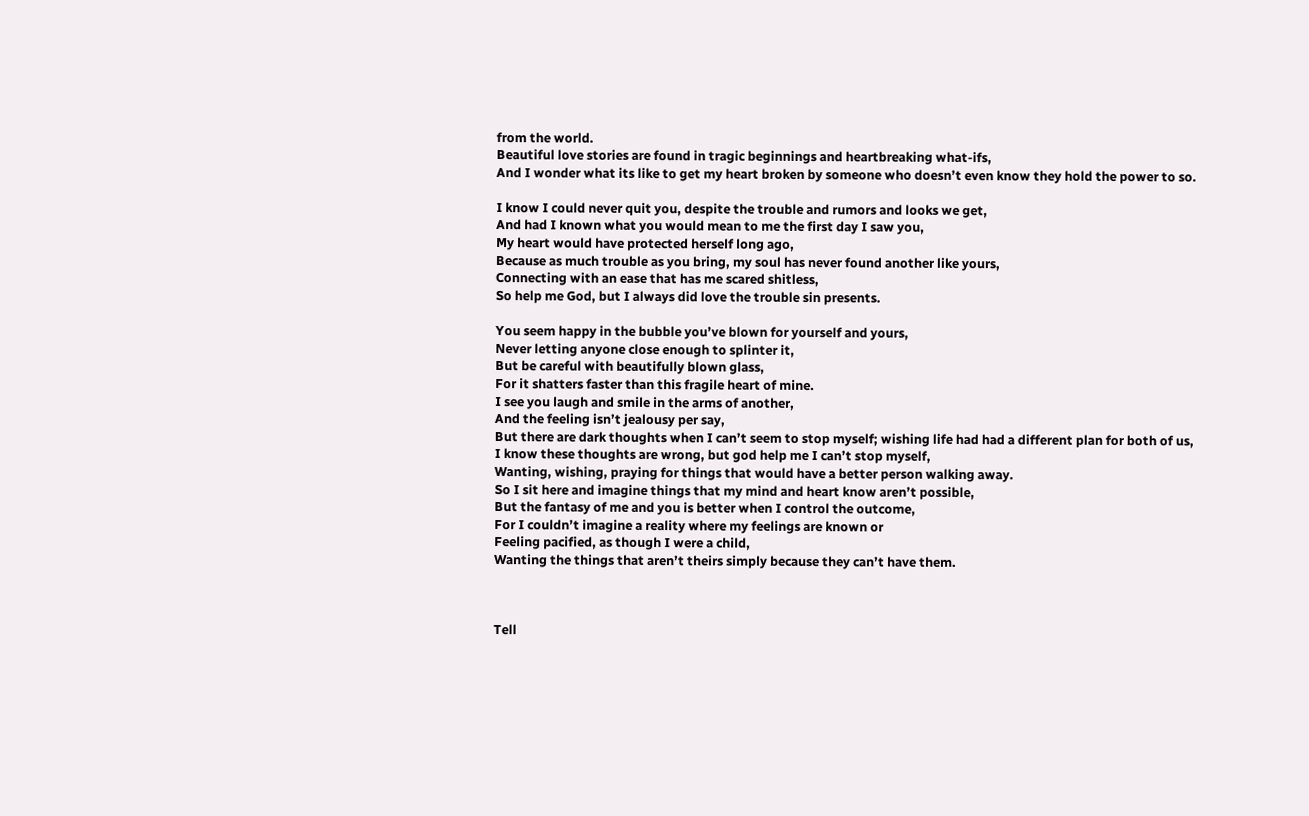from the world.
Beautiful love stories are found in tragic beginnings and heartbreaking what-ifs,
And I wonder what its like to get my heart broken by someone who doesn’t even know they hold the power to so.

I know I could never quit you, despite the trouble and rumors and looks we get,
And had I known what you would mean to me the first day I saw you,
My heart would have protected herself long ago,
Because as much trouble as you bring, my soul has never found another like yours,
Connecting with an ease that has me scared shitless,
So help me God, but I always did love the trouble sin presents.

You seem happy in the bubble you’ve blown for yourself and yours,
Never letting anyone close enough to splinter it,
But be careful with beautifully blown glass,
For it shatters faster than this fragile heart of mine.
I see you laugh and smile in the arms of another,
And the feeling isn’t jealousy per say,
But there are dark thoughts when I can’t seem to stop myself; wishing life had had a different plan for both of us,
I know these thoughts are wrong, but god help me I can’t stop myself,
Wanting, wishing, praying for things that would have a better person walking away.
So I sit here and imagine things that my mind and heart know aren’t possible,
But the fantasy of me and you is better when I control the outcome,
For I couldn’t imagine a reality where my feelings are known or
Feeling pacified, as though I were a child,
Wanting the things that aren’t theirs simply because they can’t have them.



Tell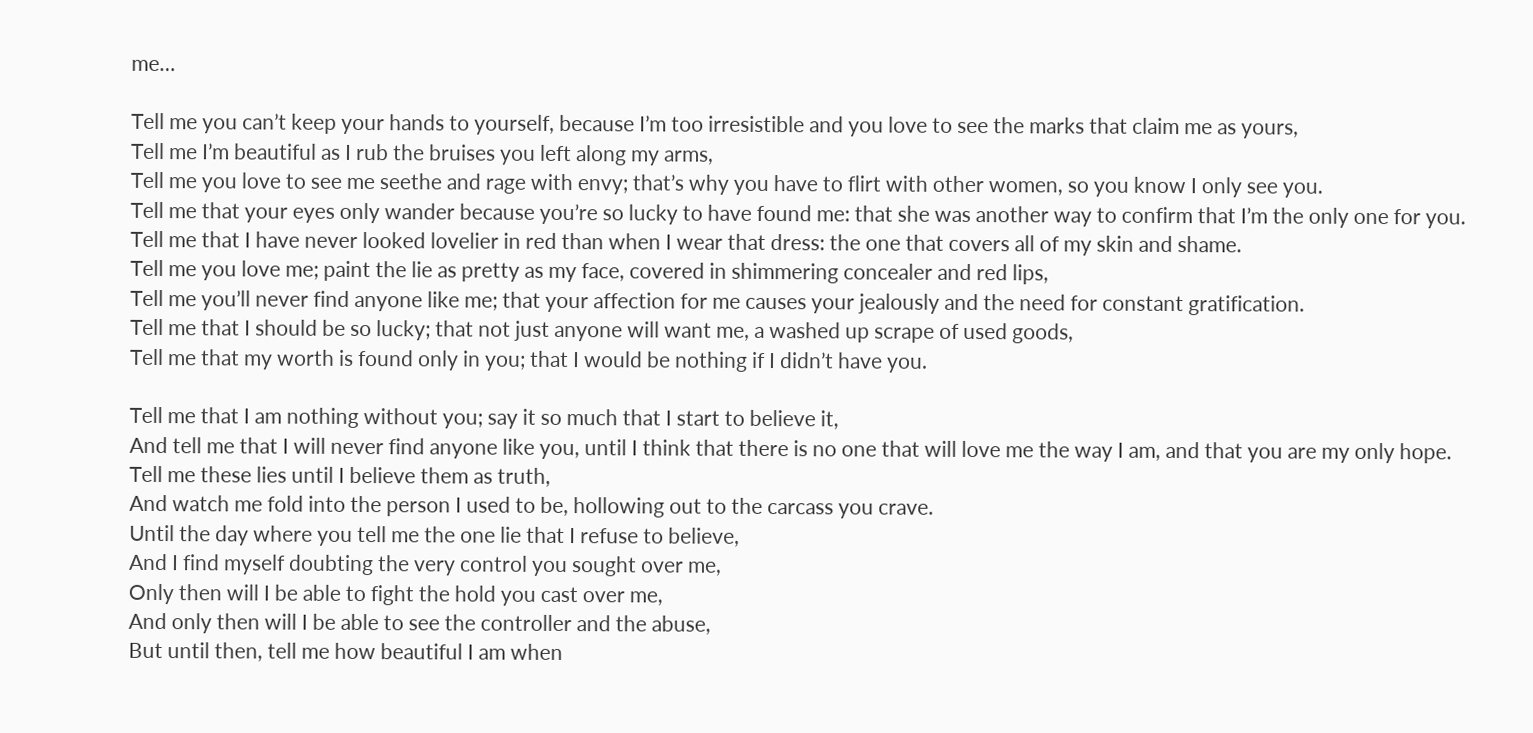me…

Tell me you can’t keep your hands to yourself, because I’m too irresistible and you love to see the marks that claim me as yours,
Tell me I’m beautiful as I rub the bruises you left along my arms,
Tell me you love to see me seethe and rage with envy; that’s why you have to flirt with other women, so you know I only see you.
Tell me that your eyes only wander because you’re so lucky to have found me: that she was another way to confirm that I’m the only one for you.
Tell me that I have never looked lovelier in red than when I wear that dress: the one that covers all of my skin and shame.
Tell me you love me; paint the lie as pretty as my face, covered in shimmering concealer and red lips,
Tell me you’ll never find anyone like me; that your affection for me causes your jealously and the need for constant gratification.
Tell me that I should be so lucky; that not just anyone will want me, a washed up scrape of used goods,
Tell me that my worth is found only in you; that I would be nothing if I didn’t have you.

Tell me that I am nothing without you; say it so much that I start to believe it,
And tell me that I will never find anyone like you, until I think that there is no one that will love me the way I am, and that you are my only hope.
Tell me these lies until I believe them as truth,
And watch me fold into the person I used to be, hollowing out to the carcass you crave.
Until the day where you tell me the one lie that I refuse to believe,
And I find myself doubting the very control you sought over me,
Only then will I be able to fight the hold you cast over me,
And only then will I be able to see the controller and the abuse,
But until then, tell me how beautiful I am when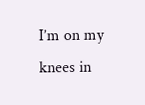I’m on my knees in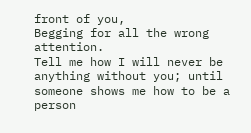front of you,
Begging for all the wrong attention.
Tell me how I will never be anything without you; until someone shows me how to be a person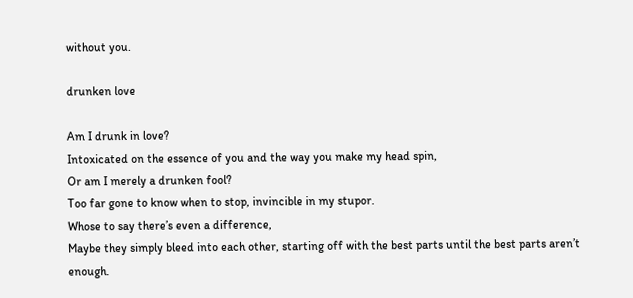without you.

drunken love

Am I drunk in love?
Intoxicated on the essence of you and the way you make my head spin,
Or am I merely a drunken fool?
Too far gone to know when to stop, invincible in my stupor.
Whose to say there’s even a difference,
Maybe they simply bleed into each other, starting off with the best parts until the best parts aren’t enough.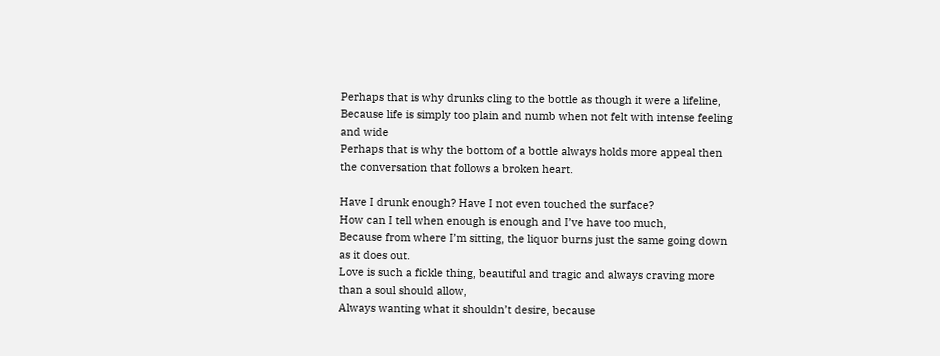Perhaps that is why drunks cling to the bottle as though it were a lifeline,
Because life is simply too plain and numb when not felt with intense feeling and wide
Perhaps that is why the bottom of a bottle always holds more appeal then the conversation that follows a broken heart.

Have I drunk enough? Have I not even touched the surface?
How can I tell when enough is enough and I’ve have too much,
Because from where I’m sitting, the liquor burns just the same going down as it does out.
Love is such a fickle thing, beautiful and tragic and always craving more than a soul should allow,
Always wanting what it shouldn’t desire, because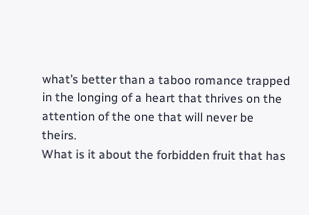what’s better than a taboo romance trapped in the longing of a heart that thrives on the attention of the one that will never be theirs.
What is it about the forbidden fruit that has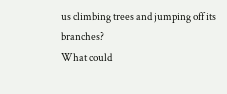us climbing trees and jumping off its branches?
What could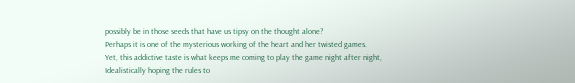possibly be in those seeds that have us tipsy on the thought alone?
Perhaps it is one of the mysterious working of the heart and her twisted games.
Yet, this addictive taste is what keeps me coming to play the game night after night,
Idealistically hoping the rules to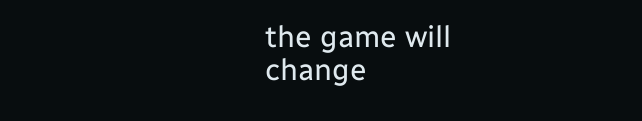the game will change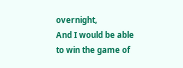overnight,
And I would be able to win the game of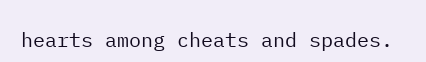hearts among cheats and spades.